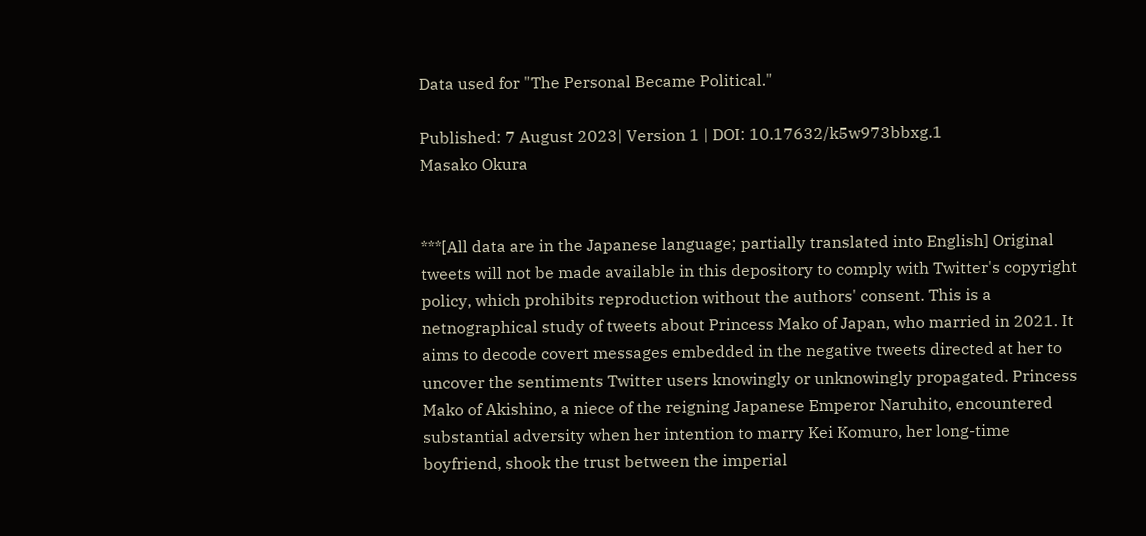Data used for "The Personal Became Political."

Published: 7 August 2023| Version 1 | DOI: 10.17632/k5w973bbxg.1
Masako Okura


***[All data are in the Japanese language; partially translated into English] Original tweets will not be made available in this depository to comply with Twitter's copyright policy, which prohibits reproduction without the authors' consent. This is a netnographical study of tweets about Princess Mako of Japan, who married in 2021. It aims to decode covert messages embedded in the negative tweets directed at her to uncover the sentiments Twitter users knowingly or unknowingly propagated. Princess Mako of Akishino, a niece of the reigning Japanese Emperor Naruhito, encountered substantial adversity when her intention to marry Kei Komuro, her long-time boyfriend, shook the trust between the imperial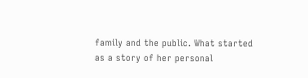family and the public. What started as a story of her personal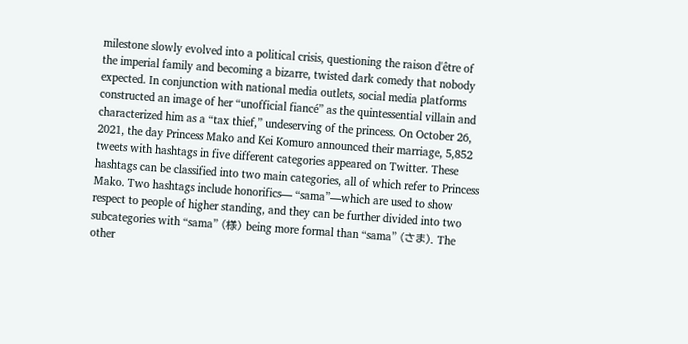milestone slowly evolved into a political crisis, questioning the raison d'être of the imperial family and becoming a bizarre, twisted dark comedy that nobody expected. In conjunction with national media outlets, social media platforms constructed an image of her “unofficial fiancé” as the quintessential villain and characterized him as a “tax thief,” undeserving of the princess. On October 26, 2021, the day Princess Mako and Kei Komuro announced their marriage, 5,852 tweets with hashtags in five different categories appeared on Twitter. These hashtags can be classified into two main categories, all of which refer to Princess Mako. Two hashtags include honorifics— “sama”—which are used to show respect to people of higher standing, and they can be further divided into two subcategories with “sama” (様) being more formal than “sama” (さま). The other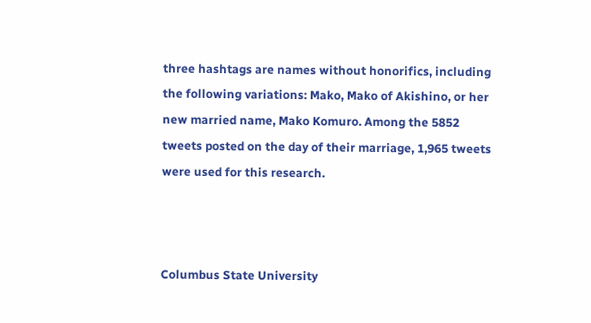three hashtags are names without honorifics, including the following variations: Mako, Mako of Akishino, or her new married name, Mako Komuro. Among the 5852 tweets posted on the day of their marriage, 1,965 tweets were used for this research.



Columbus State University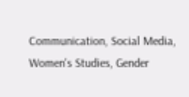Communication, Social Media, Women's Studies, Gender